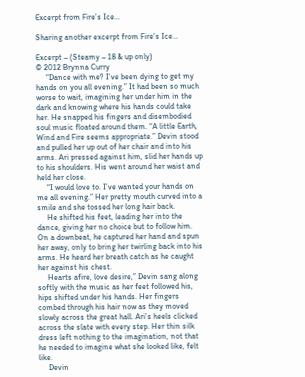Excerpt from Fire’s Ice…

Sharing another excerpt from Fire’s Ice…

Excerpt – (Steamy – 18 & up only)
© 2012 Brynna Curry
     “Dance with me? I’ve been dying to get my hands on you all evening.” It had been so much worse to wait, imagining her under him in the dark and knowing where his hands could take her. He snapped his fingers and disembodied soul music floated around them. “A little Earth, Wind and Fire seems appropriate.” Devin stood and pulled her up out of her chair and into his arms. Ari pressed against him, slid her hands up to his shoulders. His went around her waist and held her close.
     “I would love to. I’ve wanted your hands on me all evening.” Her pretty mouth curved into a smile and she tossed her long hair back.
     He shifted his feet, leading her into the dance, giving her no choice but to follow him. On a downbeat, he captured her hand and spun her away, only to bring her twirling back into his arms. He heard her breath catch as he caught her against his chest.
     Hearts afire, love desire,” Devin sang along softly with the music as her feet followed his, hips shifted under his hands. Her fingers combed through his hair now as they moved slowly across the great hall. Ari’s heels clicked across the slate with every step. Her thin silk dress left nothing to the imagination, not that he needed to imagine what she looked like, felt like.
     Devin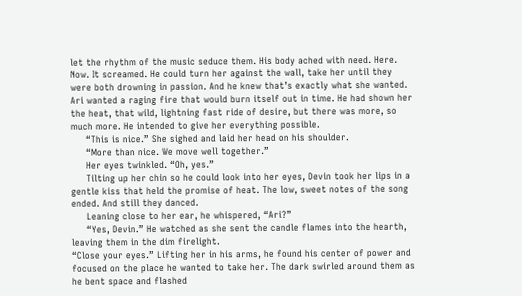let the rhythm of the music seduce them. His body ached with need. Here. Now. It screamed. He could turn her against the wall, take her until they were both drowning in passion. And he knew that’s exactly what she wanted. Ari wanted a raging fire that would burn itself out in time. He had shown her the heat, that wild, lightning fast ride of desire, but there was more, so much more. He intended to give her everything possible.
     “This is nice.” She sighed and laid her head on his shoulder.
     “More than nice. We move well together.”
     Her eyes twinkled. “Oh, yes.”
     Tilting up her chin so he could look into her eyes, Devin took her lips in a gentle kiss that held the promise of heat. The low, sweet notes of the song ended. And still they danced.
     Leaning close to her ear, he whispered, “Ari?”
     “Yes, Devin.” He watched as she sent the candle flames into the hearth, leaving them in the dim firelight.
“Close your eyes.” Lifting her in his arms, he found his center of power and focused on the place he wanted to take her. The dark swirled around them as he bent space and flashed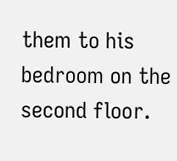them to his bedroom on the second floor.